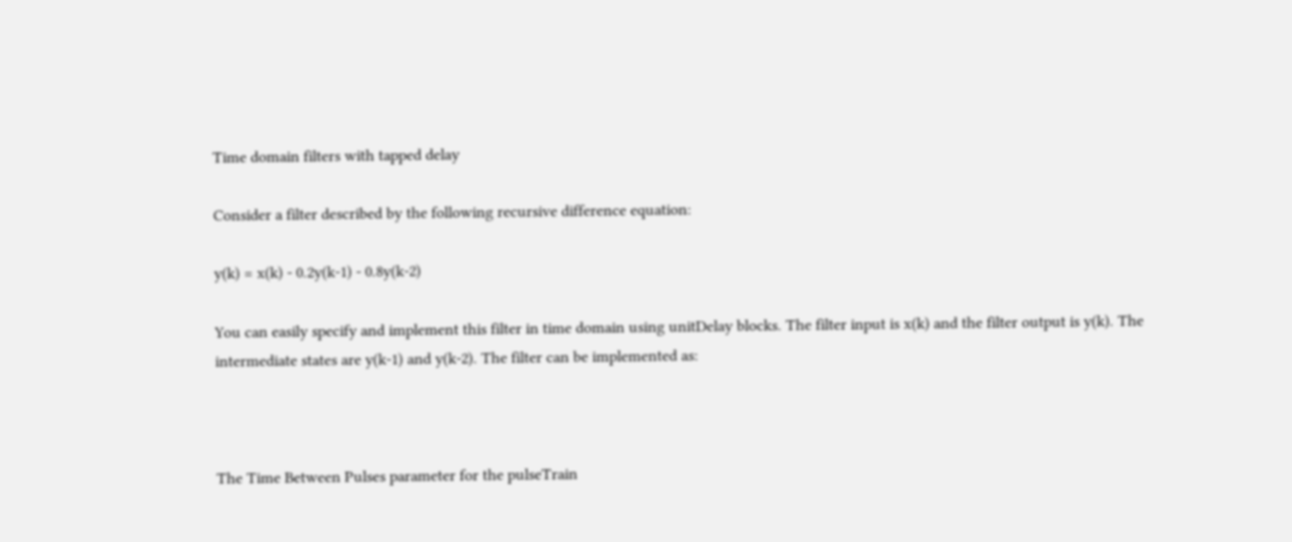Time domain filters with tapped delay

Consider a filter described by the following recursive difference equation:

y(k) = x(k) - 0.2y(k-1) - 0.8y(k-2)

You can easily specify and implement this filter in time domain using unitDelay blocks. The filter input is x(k) and the filter output is y(k). The intermediate states are y(k-1) and y(k-2). The filter can be implemented as:



The Time Between Pulses parameter for the pulseTrain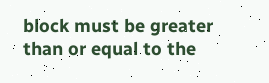block must be greater than or equal to the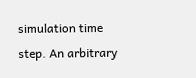simulation time step. An arbitrary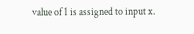value of 1 is assigned to input x.